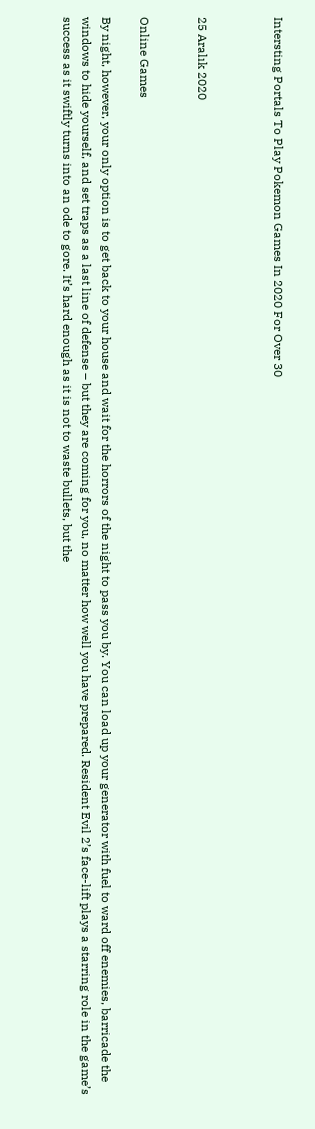Intersting Portals To Play Pokemon Games In 2020 For Over 30



25 Aralık 2020


Online Games

By night, however, your only option is to get back to your house and wait for the horrors of the night to pass you by. You can load up your generator with fuel to ward off enemies, barricade the windows to hide yourself, and set traps as a last line of defense – but they are coming for you, no matter how well you have prepared. Resident Evil 2’s face-lift plays a starring role in the game’s success as it swiftly turns into an ode to gore. It’s hard enough as it is not to waste bullets, but the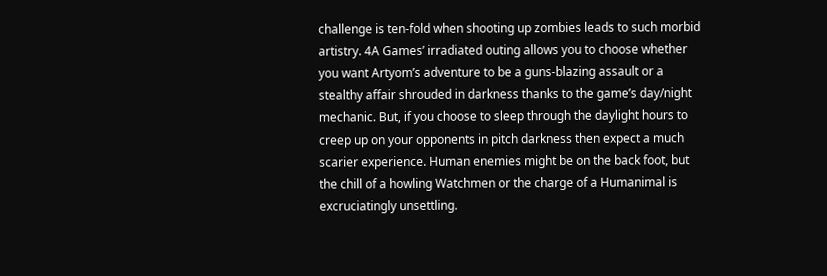challenge is ten-fold when shooting up zombies leads to such morbid artistry. 4A Games’ irradiated outing allows you to choose whether you want Artyom’s adventure to be a guns-blazing assault or a stealthy affair shrouded in darkness thanks to the game’s day/night mechanic. But, if you choose to sleep through the daylight hours to creep up on your opponents in pitch darkness then expect a much scarier experience. Human enemies might be on the back foot, but the chill of a howling Watchmen or the charge of a Humanimal is excruciatingly unsettling.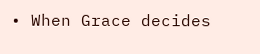• When Grace decides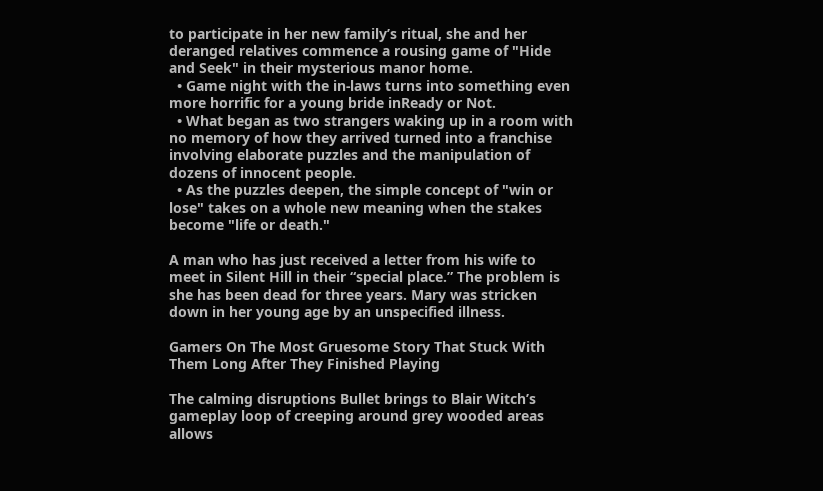to participate in her new family’s ritual, she and her deranged relatives commence a rousing game of "Hide and Seek" in their mysterious manor home.
  • Game night with the in-laws turns into something even more horrific for a young bride inReady or Not.
  • What began as two strangers waking up in a room with no memory of how they arrived turned into a franchise involving elaborate puzzles and the manipulation of dozens of innocent people.
  • As the puzzles deepen, the simple concept of "win or lose" takes on a whole new meaning when the stakes become "life or death."

A man who has just received a letter from his wife to meet in Silent Hill in their “special place.” The problem is she has been dead for three years. Mary was stricken down in her young age by an unspecified illness.

Gamers On The Most Gruesome Story That Stuck With Them Long After They Finished Playing

The calming disruptions Bullet brings to Blair Witch’s gameplay loop of creeping around grey wooded areas allows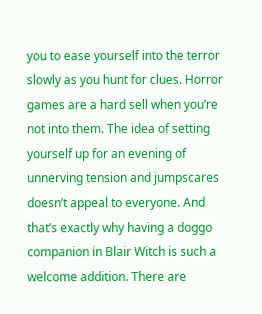you to ease yourself into the terror slowly as you hunt for clues. Horror games are a hard sell when you’re not into them. The idea of setting yourself up for an evening of unnerving tension and jumpscares doesn’t appeal to everyone. And that’s exactly why having a doggo companion in Blair Witch is such a welcome addition. There are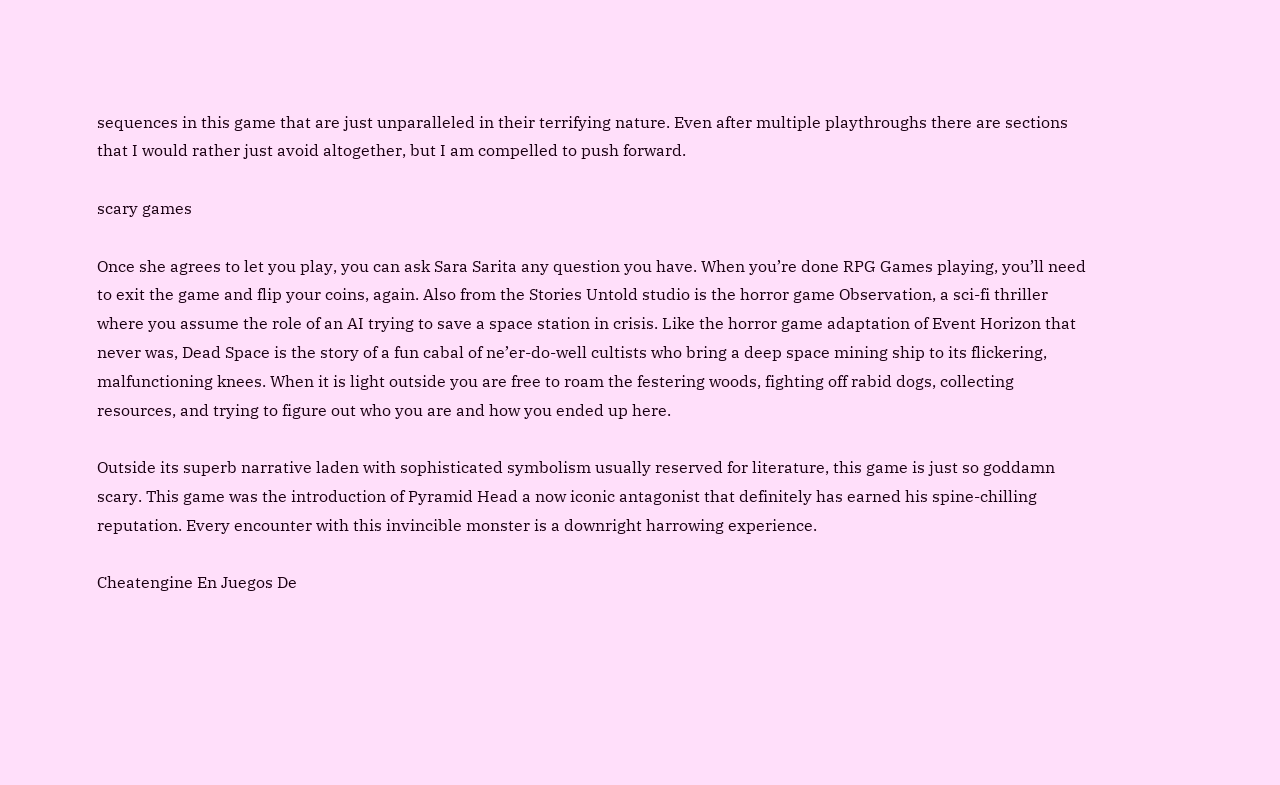sequences in this game that are just unparalleled in their terrifying nature. Even after multiple playthroughs there are sections that I would rather just avoid altogether, but I am compelled to push forward.

scary games

Once she agrees to let you play, you can ask Sara Sarita any question you have. When you’re done RPG Games playing, you’ll need to exit the game and flip your coins, again. Also from the Stories Untold studio is the horror game Observation, a sci-fi thriller where you assume the role of an AI trying to save a space station in crisis. Like the horror game adaptation of Event Horizon that never was, Dead Space is the story of a fun cabal of ne’er-do-well cultists who bring a deep space mining ship to its flickering, malfunctioning knees. When it is light outside you are free to roam the festering woods, fighting off rabid dogs, collecting resources, and trying to figure out who you are and how you ended up here.

Outside its superb narrative laden with sophisticated symbolism usually reserved for literature, this game is just so goddamn scary. This game was the introduction of Pyramid Head a now iconic antagonist that definitely has earned his spine-chilling reputation. Every encounter with this invincible monster is a downright harrowing experience.

Cheatengine En Juegos De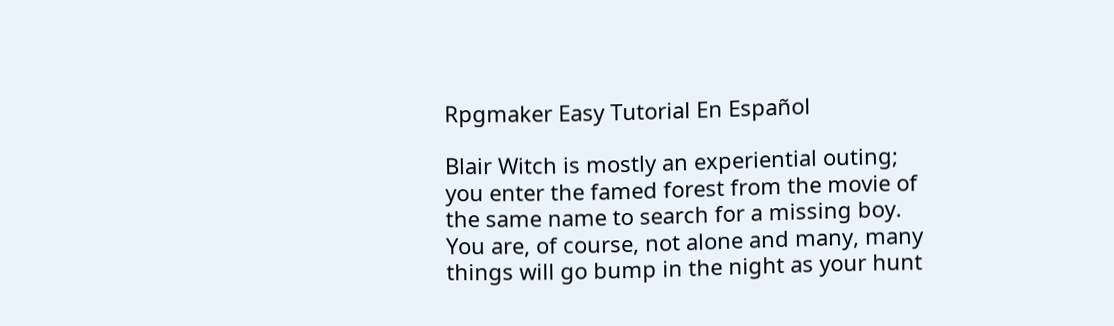Rpgmaker Easy Tutorial En Español

Blair Witch is mostly an experiential outing; you enter the famed forest from the movie of the same name to search for a missing boy. You are, of course, not alone and many, many things will go bump in the night as your hunt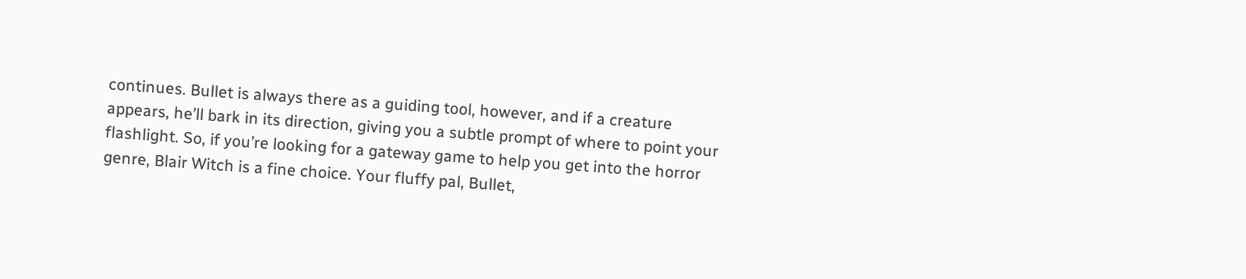continues. Bullet is always there as a guiding tool, however, and if a creature appears, he’ll bark in its direction, giving you a subtle prompt of where to point your flashlight. So, if you’re looking for a gateway game to help you get into the horror genre, Blair Witch is a fine choice. Your fluffy pal, Bullet,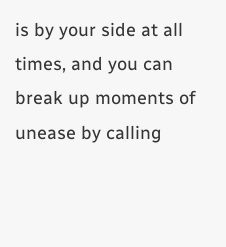is by your side at all times, and you can break up moments of unease by calling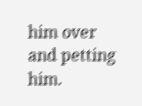him over and petting him.